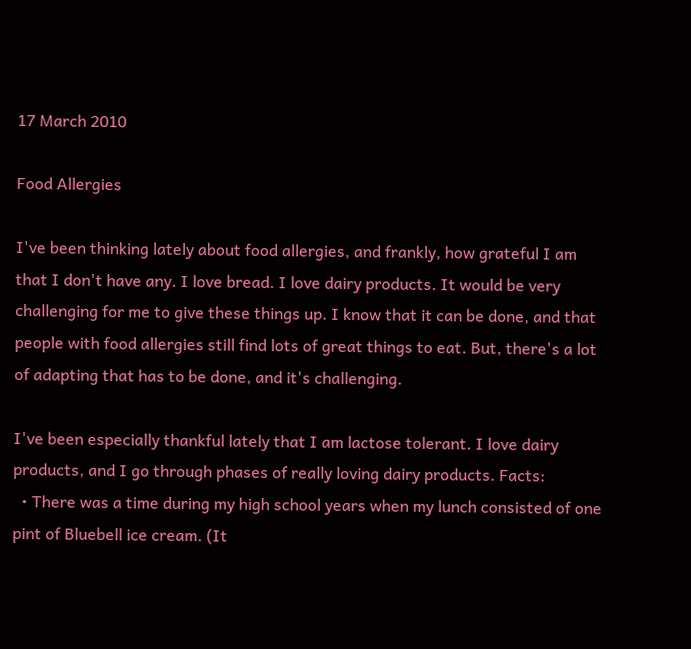17 March 2010

Food Allergies

I've been thinking lately about food allergies, and frankly, how grateful I am that I don't have any. I love bread. I love dairy products. It would be very challenging for me to give these things up. I know that it can be done, and that people with food allergies still find lots of great things to eat. But, there's a lot of adapting that has to be done, and it's challenging.

I've been especially thankful lately that I am lactose tolerant. I love dairy products, and I go through phases of really loving dairy products. Facts:
  • There was a time during my high school years when my lunch consisted of one pint of Bluebell ice cream. (It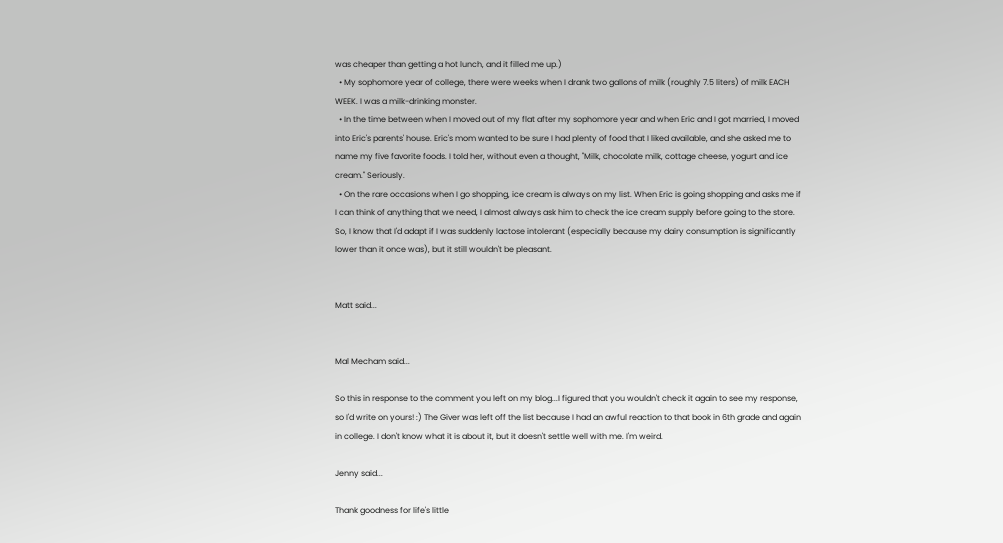was cheaper than getting a hot lunch, and it filled me up.)
  • My sophomore year of college, there were weeks when I drank two gallons of milk (roughly 7.5 liters) of milk EACH WEEK. I was a milk-drinking monster.
  • In the time between when I moved out of my flat after my sophomore year and when Eric and I got married, I moved into Eric's parents' house. Eric's mom wanted to be sure I had plenty of food that I liked available, and she asked me to name my five favorite foods. I told her, without even a thought, "Milk, chocolate milk, cottage cheese, yogurt and ice cream." Seriously.
  • On the rare occasions when I go shopping, ice cream is always on my list. When Eric is going shopping and asks me if I can think of anything that we need, I almost always ask him to check the ice cream supply before going to the store.
So, I know that I'd adapt if I was suddenly lactose intolerant (especially because my dairy consumption is significantly lower than it once was), but it still wouldn't be pleasant.


Matt said...


Mal Mecham said...

So this in response to the comment you left on my blog...I figured that you wouldn't check it again to see my response, so I'd write on yours! :) The Giver was left off the list because I had an awful reaction to that book in 6th grade and again in college. I don't know what it is about it, but it doesn't settle well with me. I'm weird.

Jenny said...

Thank goodness for life's little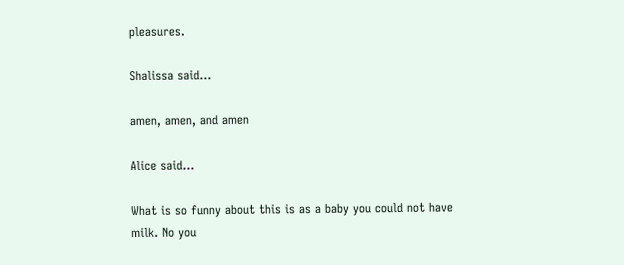pleasures.

Shalissa said...

amen, amen, and amen

Alice said...

What is so funny about this is as a baby you could not have milk. No you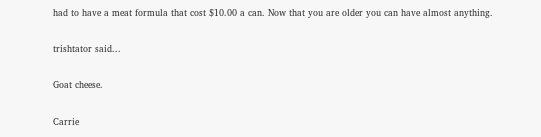had to have a meat formula that cost $10.00 a can. Now that you are older you can have almost anything.

trishtator said...

Goat cheese.

Carrie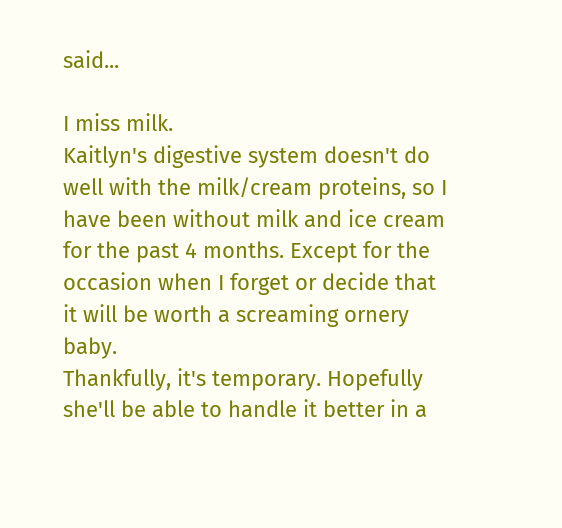said...

I miss milk.
Kaitlyn's digestive system doesn't do well with the milk/cream proteins, so I have been without milk and ice cream for the past 4 months. Except for the occasion when I forget or decide that it will be worth a screaming ornery baby.
Thankfully, it's temporary. Hopefully she'll be able to handle it better in a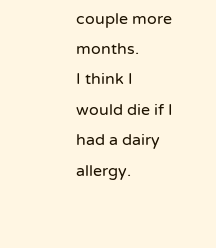couple more months.
I think I would die if I had a dairy allergy.